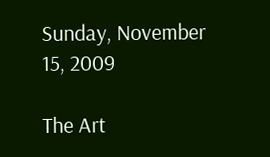Sunday, November 15, 2009

The Art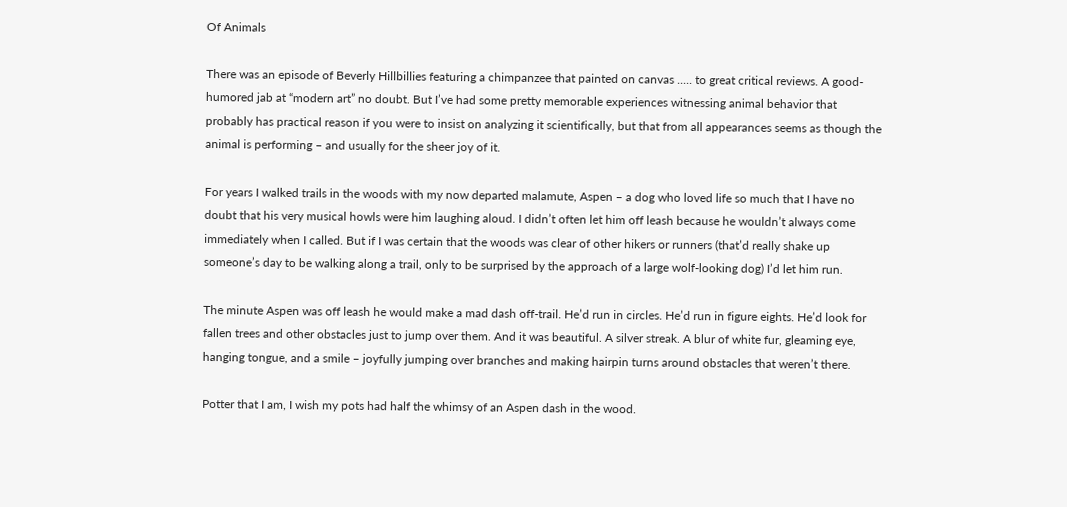Of Animals

There was an episode of Beverly Hillbillies featuring a chimpanzee that painted on canvas ..... to great critical reviews. A good-humored jab at “modern art” no doubt. But I’ve had some pretty memorable experiences witnessing animal behavior that probably has practical reason if you were to insist on analyzing it scientifically, but that from all appearances seems as though the animal is performing – and usually for the sheer joy of it.

For years I walked trails in the woods with my now departed malamute, Aspen – a dog who loved life so much that I have no doubt that his very musical howls were him laughing aloud. I didn’t often let him off leash because he wouldn’t always come immediately when I called. But if I was certain that the woods was clear of other hikers or runners (that’d really shake up someone’s day to be walking along a trail, only to be surprised by the approach of a large wolf-looking dog) I’d let him run.

The minute Aspen was off leash he would make a mad dash off-trail. He’d run in circles. He’d run in figure eights. He’d look for fallen trees and other obstacles just to jump over them. And it was beautiful. A silver streak. A blur of white fur, gleaming eye, hanging tongue, and a smile – joyfully jumping over branches and making hairpin turns around obstacles that weren’t there.

Potter that I am, I wish my pots had half the whimsy of an Aspen dash in the wood.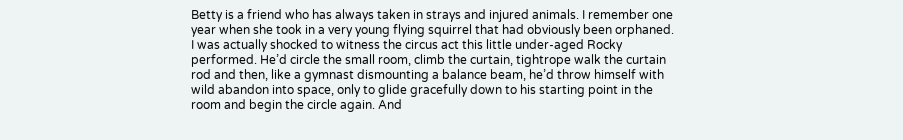Betty is a friend who has always taken in strays and injured animals. I remember one year when she took in a very young flying squirrel that had obviously been orphaned. I was actually shocked to witness the circus act this little under-aged Rocky performed. He’d circle the small room, climb the curtain, tightrope walk the curtain rod and then, like a gymnast dismounting a balance beam, he’d throw himself with wild abandon into space, only to glide gracefully down to his starting point in the room and begin the circle again. And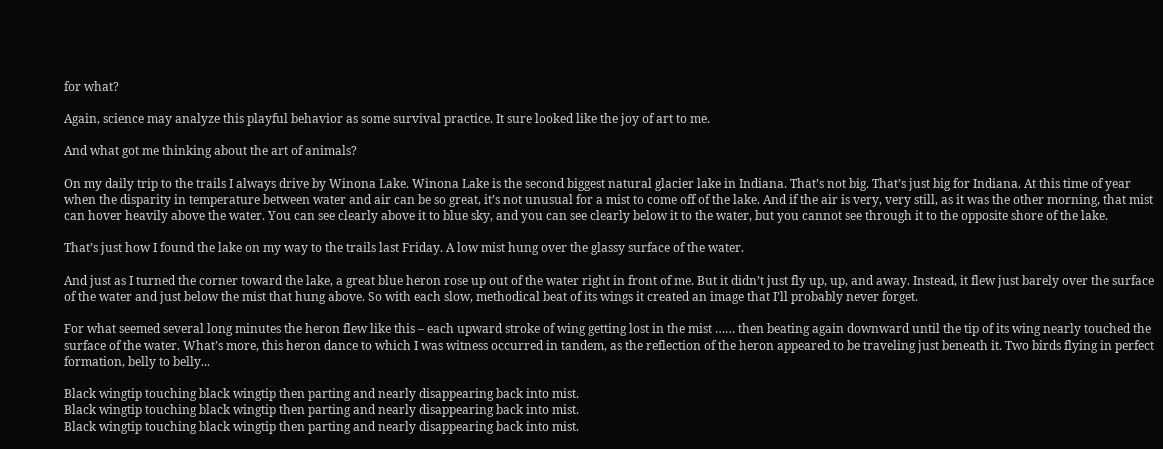for what?

Again, science may analyze this playful behavior as some survival practice. It sure looked like the joy of art to me.

And what got me thinking about the art of animals?

On my daily trip to the trails I always drive by Winona Lake. Winona Lake is the second biggest natural glacier lake in Indiana. That’s not big. That’s just big for Indiana. At this time of year when the disparity in temperature between water and air can be so great, it’s not unusual for a mist to come off of the lake. And if the air is very, very still, as it was the other morning, that mist can hover heavily above the water. You can see clearly above it to blue sky, and you can see clearly below it to the water, but you cannot see through it to the opposite shore of the lake.

That’s just how I found the lake on my way to the trails last Friday. A low mist hung over the glassy surface of the water.

And just as I turned the corner toward the lake, a great blue heron rose up out of the water right in front of me. But it didn’t just fly up, up, and away. Instead, it flew just barely over the surface of the water and just below the mist that hung above. So with each slow, methodical beat of its wings it created an image that I’ll probably never forget.

For what seemed several long minutes the heron flew like this – each upward stroke of wing getting lost in the mist …… then beating again downward until the tip of its wing nearly touched the surface of the water. What’s more, this heron dance to which I was witness occurred in tandem, as the reflection of the heron appeared to be traveling just beneath it. Two birds flying in perfect formation, belly to belly...

Black wingtip touching black wingtip then parting and nearly disappearing back into mist.
Black wingtip touching black wingtip then parting and nearly disappearing back into mist.
Black wingtip touching black wingtip then parting and nearly disappearing back into mist.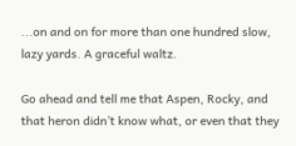...on and on for more than one hundred slow, lazy yards. A graceful waltz.

Go ahead and tell me that Aspen, Rocky, and that heron didn’t know what, or even that they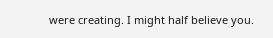were creating. I might half believe you.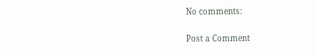No comments:

Post a Comment